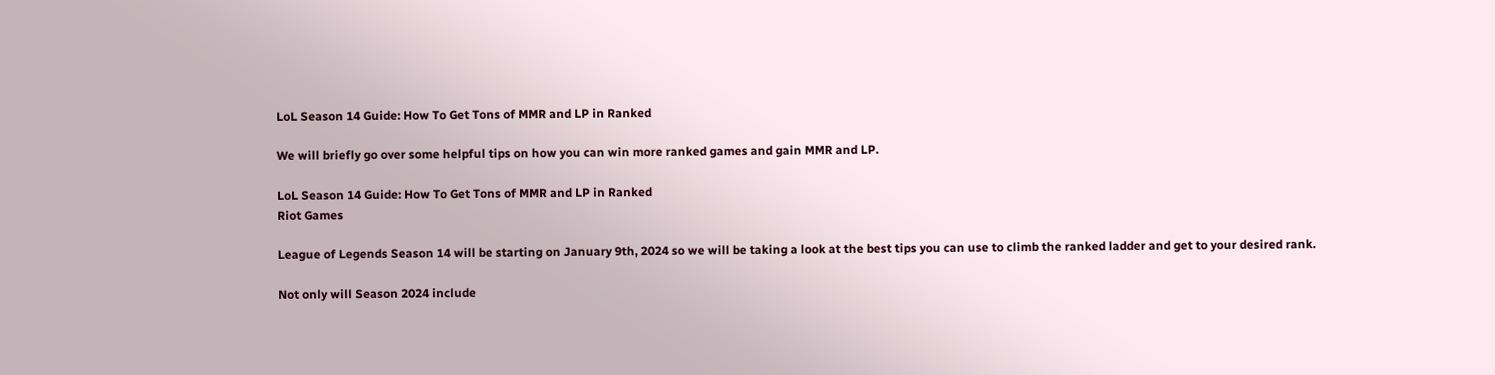LoL Season 14 Guide: How To Get Tons of MMR and LP in Ranked

We will briefly go over some helpful tips on how you can win more ranked games and gain MMR and LP.

LoL Season 14 Guide: How To Get Tons of MMR and LP in Ranked
Riot Games

League of Legends Season 14 will be starting on January 9th, 2024 so we will be taking a look at the best tips you can use to climb the ranked ladder and get to your desired rank.

Not only will Season 2024 include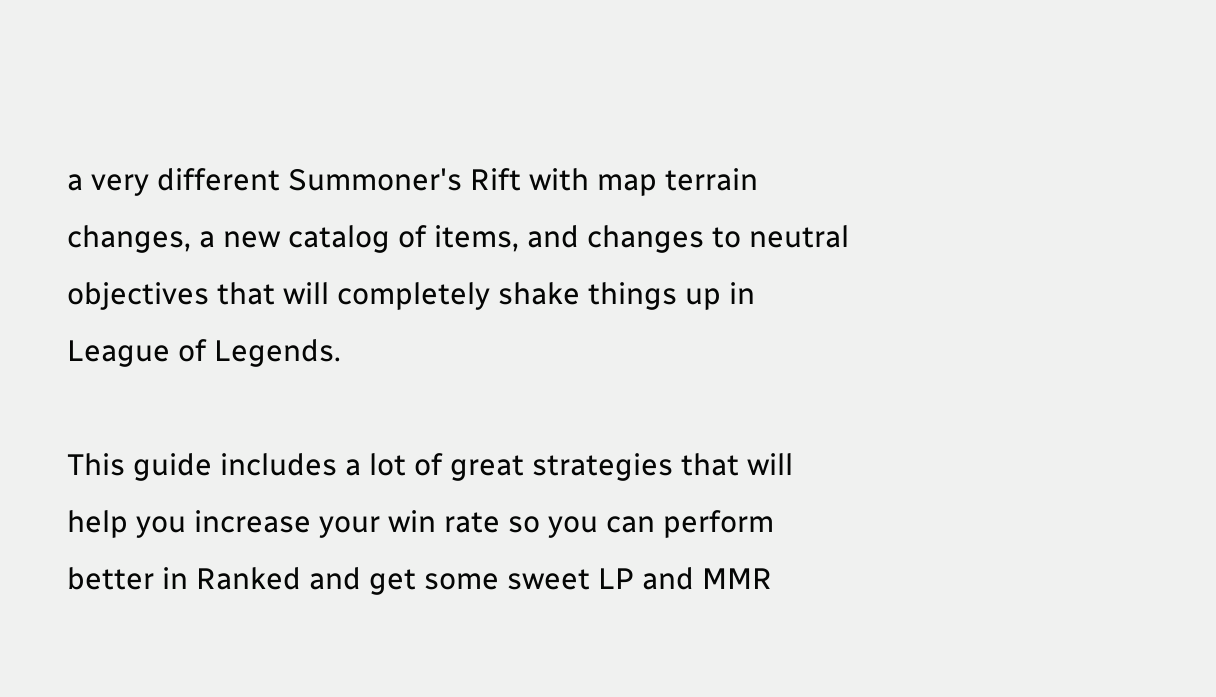a very different Summoner's Rift with map terrain changes, a new catalog of items, and changes to neutral objectives that will completely shake things up in League of Legends.

This guide includes a lot of great strategies that will help you increase your win rate so you can perform better in Ranked and get some sweet LP and MMR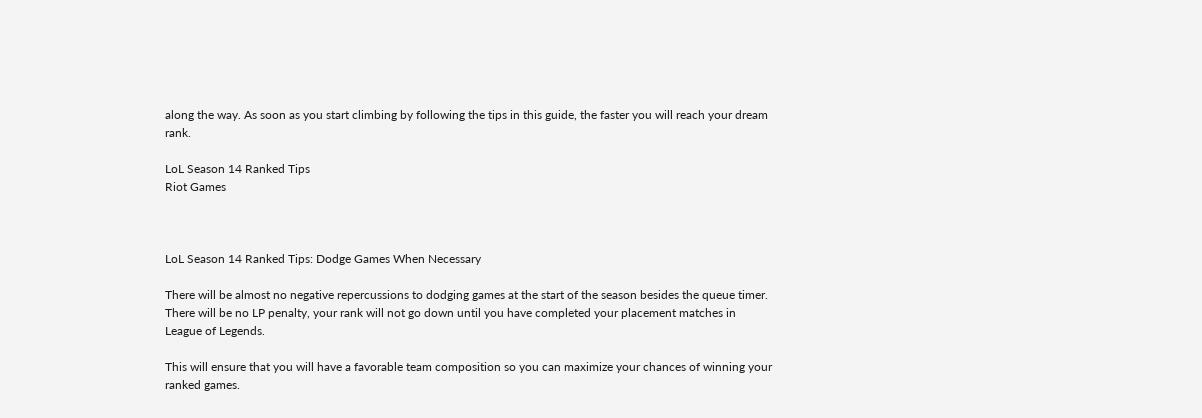along the way. As soon as you start climbing by following the tips in this guide, the faster you will reach your dream rank.

LoL Season 14 Ranked Tips
Riot Games



LoL Season 14 Ranked Tips: Dodge Games When Necessary

There will be almost no negative repercussions to dodging games at the start of the season besides the queue timer. There will be no LP penalty, your rank will not go down until you have completed your placement matches in League of Legends.

This will ensure that you will have a favorable team composition so you can maximize your chances of winning your ranked games.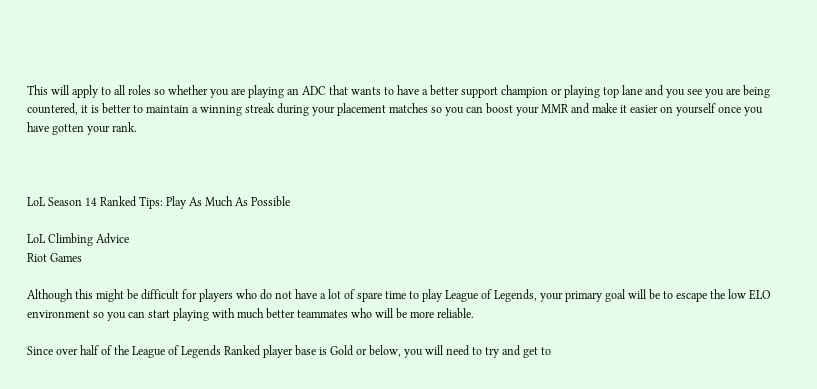This will apply to all roles so whether you are playing an ADC that wants to have a better support champion or playing top lane and you see you are being countered, it is better to maintain a winning streak during your placement matches so you can boost your MMR and make it easier on yourself once you have gotten your rank.



LoL Season 14 Ranked Tips: Play As Much As Possible

LoL Climbing Advice
Riot Games

Although this might be difficult for players who do not have a lot of spare time to play League of Legends, your primary goal will be to escape the low ELO environment so you can start playing with much better teammates who will be more reliable.

Since over half of the League of Legends Ranked player base is Gold or below, you will need to try and get to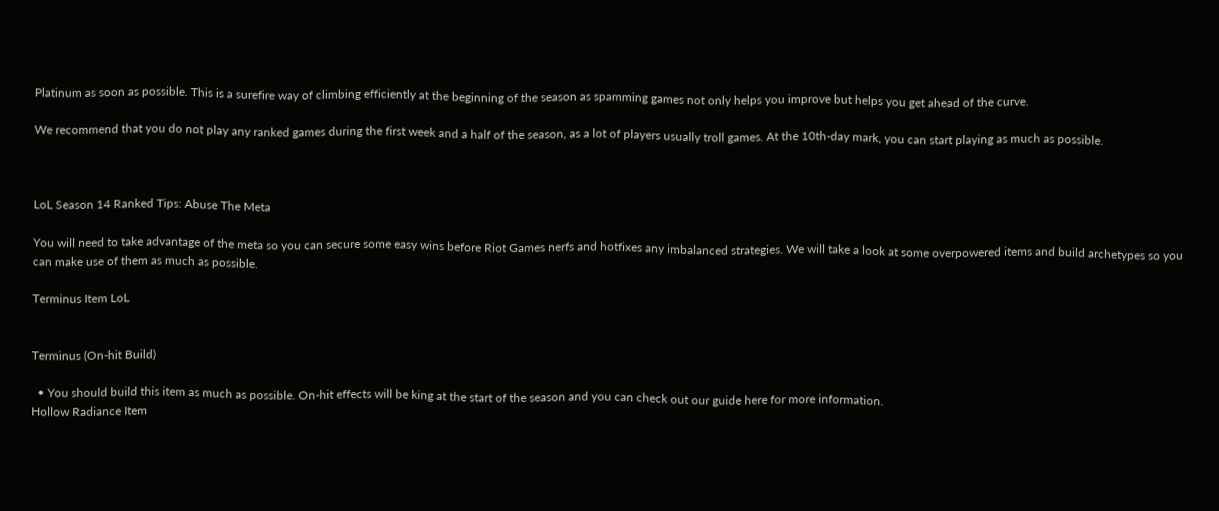Platinum as soon as possible. This is a surefire way of climbing efficiently at the beginning of the season as spamming games not only helps you improve but helps you get ahead of the curve.

We recommend that you do not play any ranked games during the first week and a half of the season, as a lot of players usually troll games. At the 10th-day mark, you can start playing as much as possible.



LoL Season 14 Ranked Tips: Abuse The Meta

You will need to take advantage of the meta so you can secure some easy wins before Riot Games nerfs and hotfixes any imbalanced strategies. We will take a look at some overpowered items and build archetypes so you can make use of them as much as possible.

Terminus Item LoL


Terminus (On-hit Build)

  • You should build this item as much as possible. On-hit effects will be king at the start of the season and you can check out our guide here for more information.
Hollow Radiance Item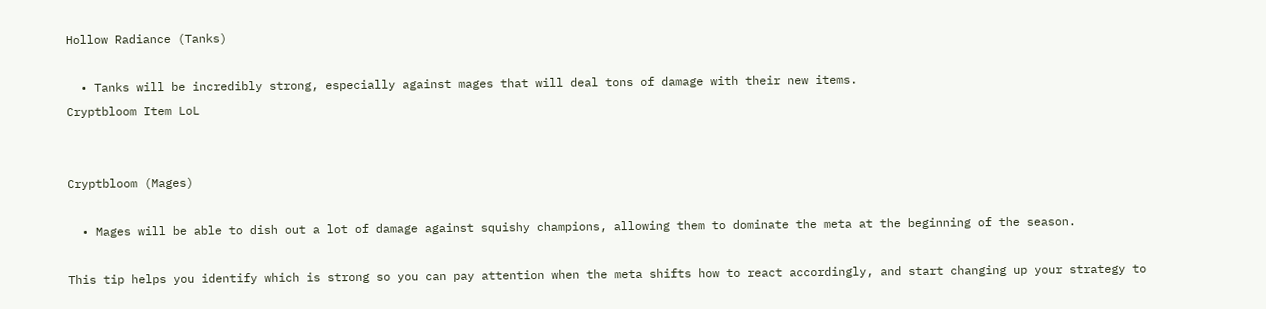Hollow Radiance (Tanks)

  • Tanks will be incredibly strong, especially against mages that will deal tons of damage with their new items.
Cryptbloom Item LoL


Cryptbloom (Mages)

  • Mages will be able to dish out a lot of damage against squishy champions, allowing them to dominate the meta at the beginning of the season.

This tip helps you identify which is strong so you can pay attention when the meta shifts how to react accordingly, and start changing up your strategy to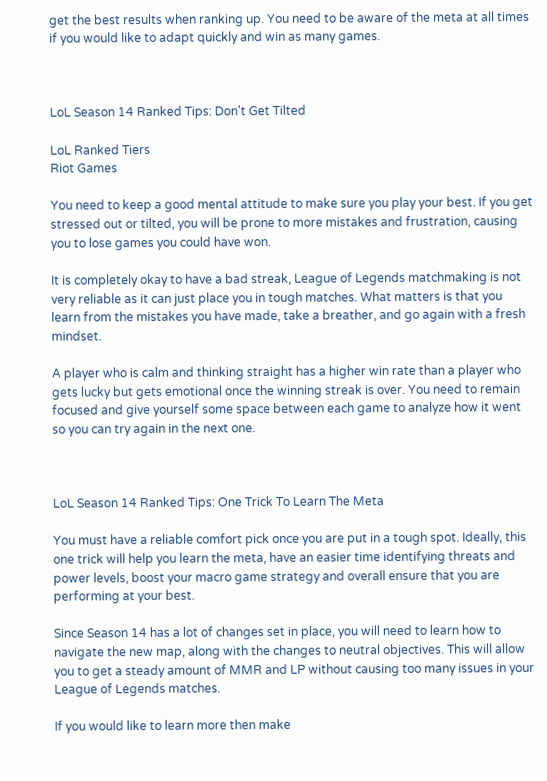get the best results when ranking up. You need to be aware of the meta at all times if you would like to adapt quickly and win as many games.



LoL Season 14 Ranked Tips: Don't Get Tilted

LoL Ranked Tiers
Riot Games

You need to keep a good mental attitude to make sure you play your best. If you get stressed out or tilted, you will be prone to more mistakes and frustration, causing you to lose games you could have won.

It is completely okay to have a bad streak, League of Legends matchmaking is not very reliable as it can just place you in tough matches. What matters is that you learn from the mistakes you have made, take a breather, and go again with a fresh mindset.

A player who is calm and thinking straight has a higher win rate than a player who gets lucky but gets emotional once the winning streak is over. You need to remain focused and give yourself some space between each game to analyze how it went so you can try again in the next one.



LoL Season 14 Ranked Tips: One Trick To Learn The Meta

You must have a reliable comfort pick once you are put in a tough spot. Ideally, this one trick will help you learn the meta, have an easier time identifying threats and power levels, boost your macro game strategy and overall ensure that you are performing at your best.

Since Season 14 has a lot of changes set in place, you will need to learn how to navigate the new map, along with the changes to neutral objectives. This will allow you to get a steady amount of MMR and LP without causing too many issues in your League of Legends matches.

If you would like to learn more then make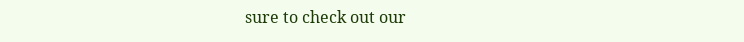sure to check out our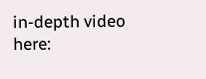in-depth video here: